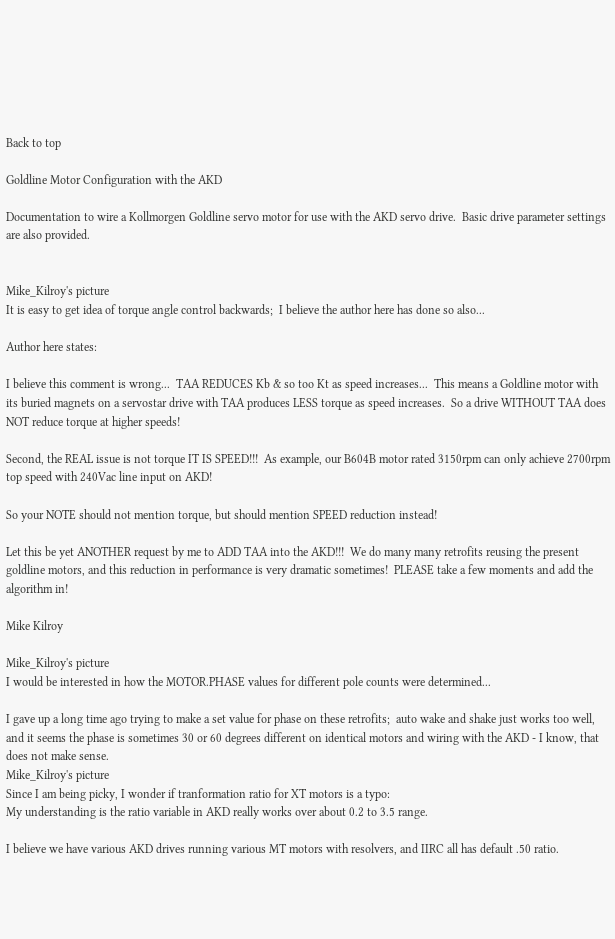Back to top

Goldline Motor Configuration with the AKD

Documentation to wire a Kollmorgen Goldline servo motor for use with the AKD servo drive.  Basic drive parameter settings are also provided.


Mike_Kilroy's picture
It is easy to get idea of torque angle control backwards;  I believe the author here has done so also...

Author here states:

I believe this comment is wrong...  TAA REDUCES Kb & so too Kt as speed increases...  This means a Goldline motor with its buried magnets on a servostar drive with TAA produces LESS torque as speed increases.  So a drive WITHOUT TAA does NOT reduce torque at higher speeds!

Second, the REAL issue is not torque IT IS SPEED!!!  As example, our B604B motor rated 3150rpm can only achieve 2700rpm top speed with 240Vac line input on AKD!

So your NOTE should not mention torque, but should mention SPEED reduction instead!

Let this be yet ANOTHER request by me to ADD TAA into the AKD!!!  We do many many retrofits reusing the present goldline motors, and this reduction in performance is very dramatic sometimes!  PLEASE take a few moments and add the algorithm in!

Mike Kilroy

Mike_Kilroy's picture
I would be interested in how the MOTOR.PHASE values for different pole counts were determined...

I gave up a long time ago trying to make a set value for phase on these retrofits;  auto wake and shake just works too well, and it seems the phase is sometimes 30 or 60 degrees different on identical motors and wiring with the AKD - I know, that does not make sense.
Mike_Kilroy's picture
Since I am being picky, I wonder if tranformation ratio for XT motors is a typo:
My understanding is the ratio variable in AKD really works over about 0.2 to 3.5 range.

I believe we have various AKD drives running various MT motors with resolvers, and IIRC all has default .50 ratio.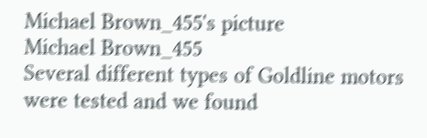Michael Brown_455's picture
Michael Brown_455
Several different types of Goldline motors were tested and we found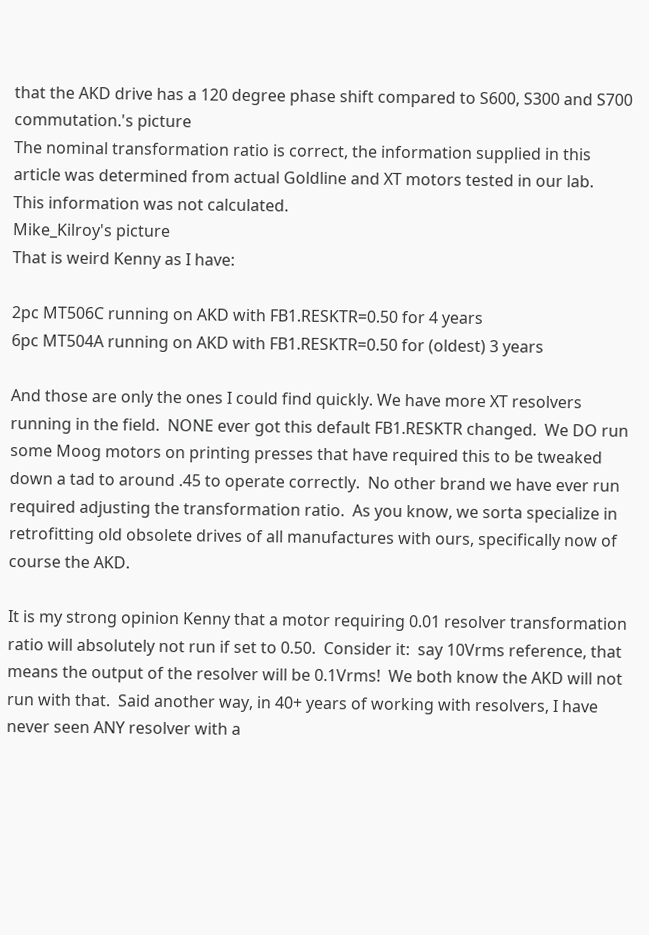that the AKD drive has a 120 degree phase shift compared to S600, S300 and S700 commutation.'s picture
The nominal transformation ratio is correct, the information supplied in this article was determined from actual Goldline and XT motors tested in our lab.
This information was not calculated.
Mike_Kilroy's picture
That is weird Kenny as I have:

2pc MT506C running on AKD with FB1.RESKTR=0.50 for 4 years
6pc MT504A running on AKD with FB1.RESKTR=0.50 for (oldest) 3 years

And those are only the ones I could find quickly. We have more XT resolvers running in the field.  NONE ever got this default FB1.RESKTR changed.  We DO run some Moog motors on printing presses that have required this to be tweaked down a tad to around .45 to operate correctly.  No other brand we have ever run required adjusting the transformation ratio.  As you know, we sorta specialize in retrofitting old obsolete drives of all manufactures with ours, specifically now of course the AKD.

It is my strong opinion Kenny that a motor requiring 0.01 resolver transformation ratio will absolutely not run if set to 0.50.  Consider it:  say 10Vrms reference, that means the output of the resolver will be 0.1Vrms!  We both know the AKD will not run with that.  Said another way, in 40+ years of working with resolvers, I have never seen ANY resolver with a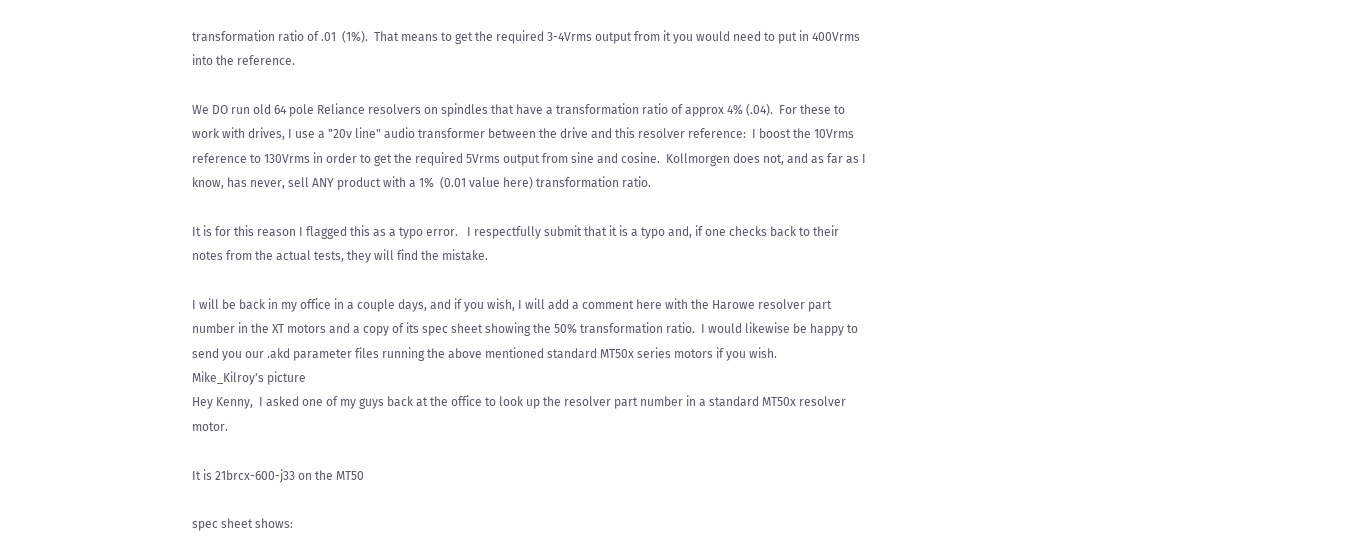transformation ratio of .01  (1%).  That means to get the required 3-4Vrms output from it you would need to put in 400Vrms into the reference.

We DO run old 64 pole Reliance resolvers on spindles that have a transformation ratio of approx 4% (.04).  For these to work with drives, I use a "20v line" audio transformer between the drive and this resolver reference:  I boost the 10Vrms reference to 130Vrms in order to get the required 5Vrms output from sine and cosine.  Kollmorgen does not, and as far as I know, has never, sell ANY product with a 1%  (0.01 value here) transformation ratio.

It is for this reason I flagged this as a typo error.   I respectfully submit that it is a typo and, if one checks back to their notes from the actual tests, they will find the mistake.

I will be back in my office in a couple days, and if you wish, I will add a comment here with the Harowe resolver part number in the XT motors and a copy of its spec sheet showing the 50% transformation ratio.  I would likewise be happy to send you our .akd parameter files running the above mentioned standard MT50x series motors if you wish.
Mike_Kilroy's picture
Hey Kenny,  I asked one of my guys back at the office to look up the resolver part number in a standard MT50x resolver motor.

It is 21brcx-600-j33 on the MT50

spec sheet shows: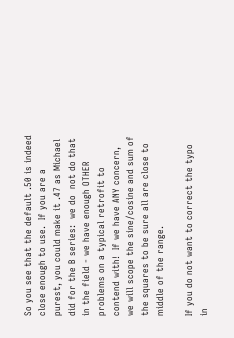So you see that the default .50 is indeed close enough to use.  If you are a purest, you could make it .47 as Michael  did for the B series:  we do  not do that in the field - we have enough OTHER problems on a typical retrofit to contend with!  If we have ANY concern, we will scope the sine/cosine and sum of the squares to be sure all are close to middle of the range.

If you do not want to correct the typo in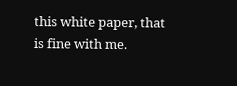this white paper, that is fine with me.